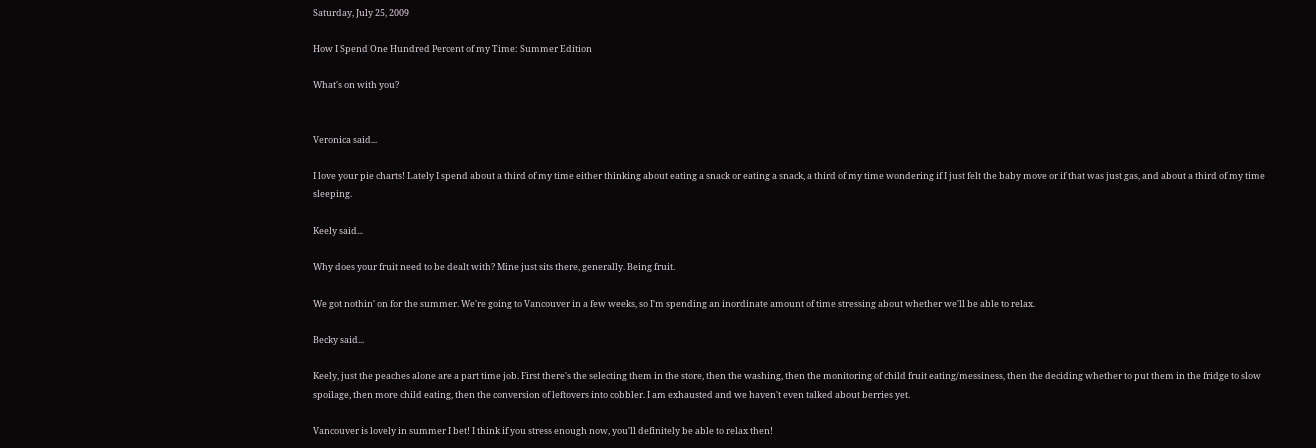Saturday, July 25, 2009

How I Spend One Hundred Percent of my Time: Summer Edition

What's on with you?


Veronica said...

I love your pie charts! Lately I spend about a third of my time either thinking about eating a snack or eating a snack, a third of my time wondering if I just felt the baby move or if that was just gas, and about a third of my time sleeping.

Keely said...

Why does your fruit need to be dealt with? Mine just sits there, generally. Being fruit.

We got nothin' on for the summer. We're going to Vancouver in a few weeks, so I'm spending an inordinate amount of time stressing about whether we'll be able to relax.

Becky said...

Keely, just the peaches alone are a part time job. First there's the selecting them in the store, then the washing, then the monitoring of child fruit eating/messiness, then the deciding whether to put them in the fridge to slow spoilage, then more child eating, then the conversion of leftovers into cobbler. I am exhausted and we haven't even talked about berries yet.

Vancouver is lovely in summer I bet! I think if you stress enough now, you'll definitely be able to relax then!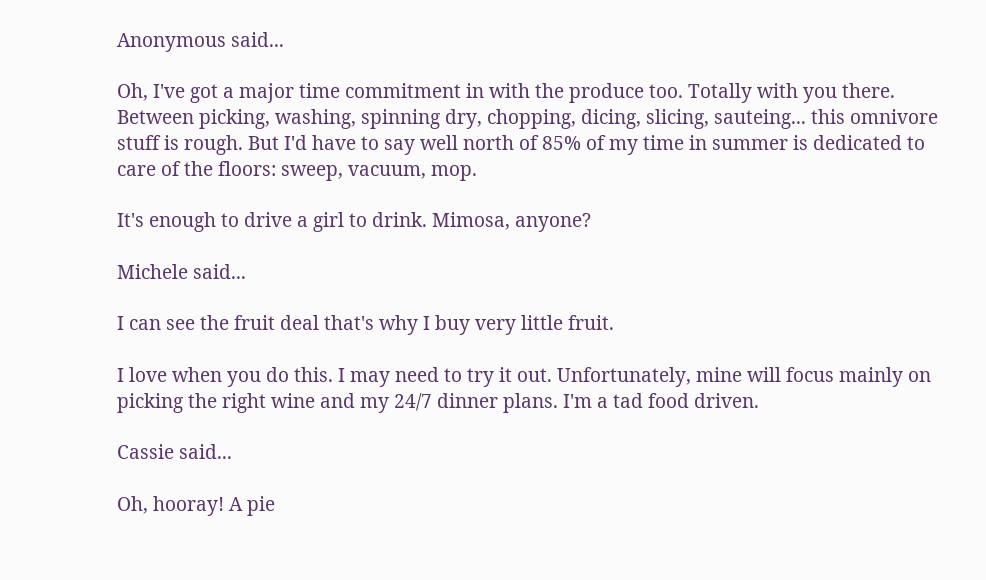Anonymous said...

Oh, I've got a major time commitment in with the produce too. Totally with you there. Between picking, washing, spinning dry, chopping, dicing, slicing, sauteing... this omnivore stuff is rough. But I'd have to say well north of 85% of my time in summer is dedicated to care of the floors: sweep, vacuum, mop.

It's enough to drive a girl to drink. Mimosa, anyone?

Michele said...

I can see the fruit deal that's why I buy very little fruit.

I love when you do this. I may need to try it out. Unfortunately, mine will focus mainly on picking the right wine and my 24/7 dinner plans. I'm a tad food driven.

Cassie said...

Oh, hooray! A pie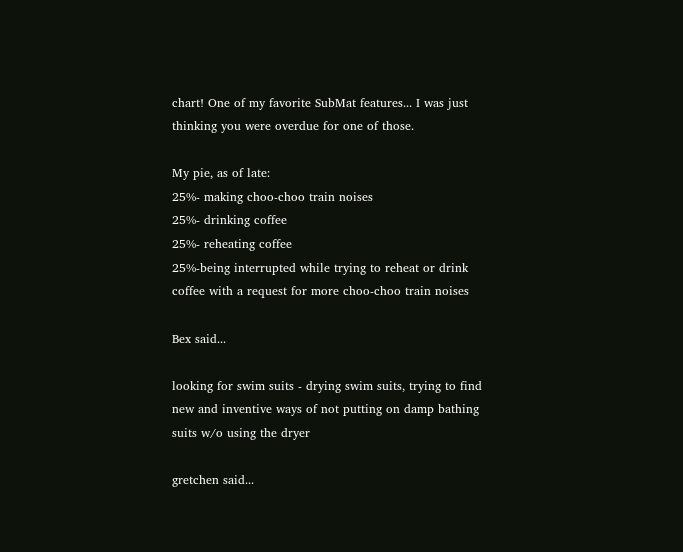chart! One of my favorite SubMat features... I was just thinking you were overdue for one of those.

My pie, as of late:
25%- making choo-choo train noises
25%- drinking coffee
25%- reheating coffee
25%-being interrupted while trying to reheat or drink coffee with a request for more choo-choo train noises

Bex said...

looking for swim suits - drying swim suits, trying to find new and inventive ways of not putting on damp bathing suits w/o using the dryer

gretchen said...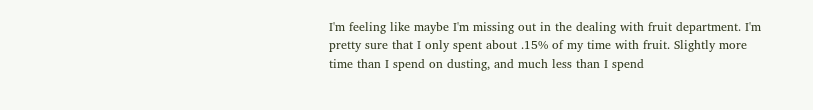I'm feeling like maybe I'm missing out in the dealing with fruit department. I'm pretty sure that I only spent about .15% of my time with fruit. Slightly more time than I spend on dusting, and much less than I spend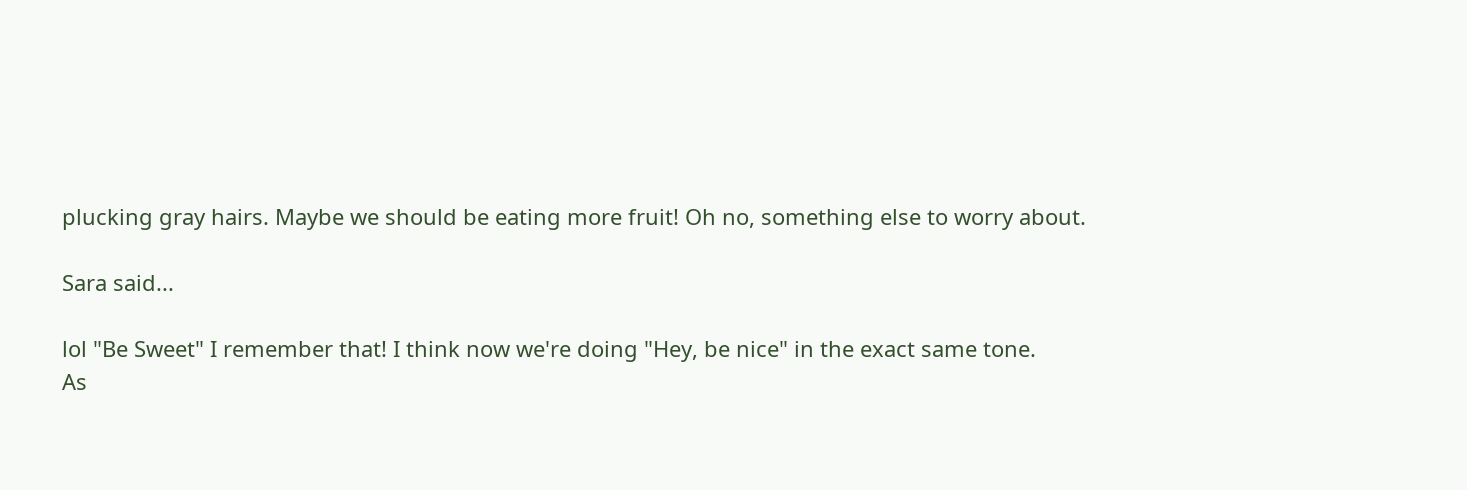plucking gray hairs. Maybe we should be eating more fruit! Oh no, something else to worry about.

Sara said...

lol "Be Sweet" I remember that! I think now we're doing "Hey, be nice" in the exact same tone.
As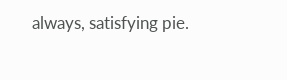always, satisfying pie.